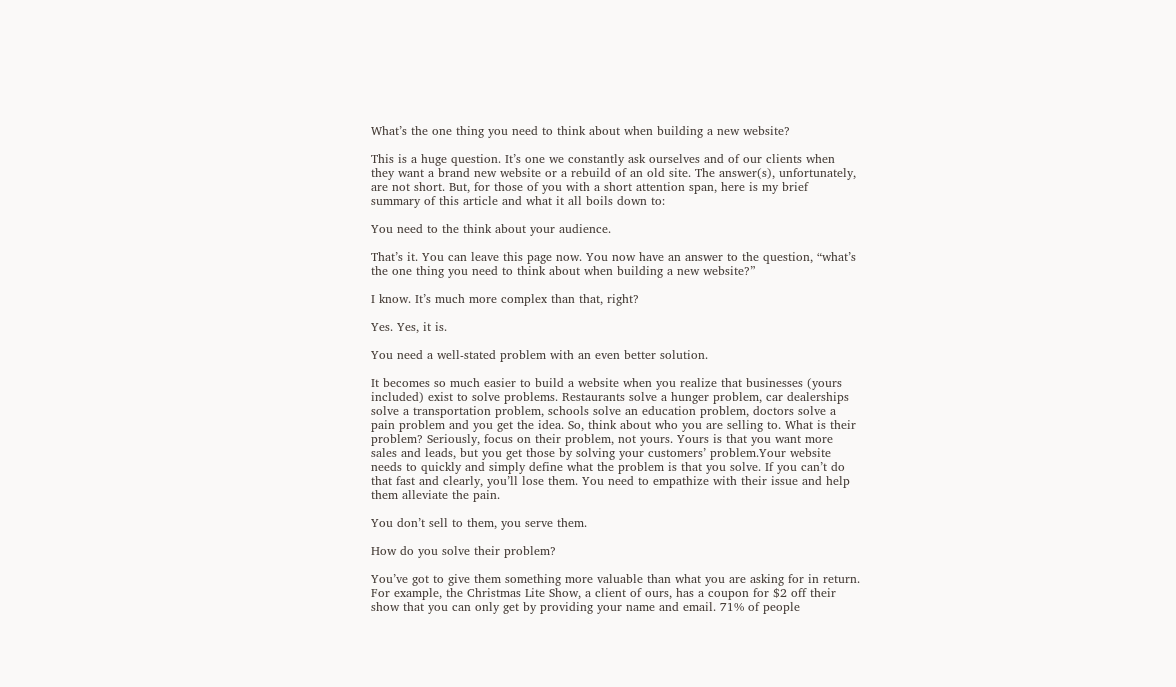What’s the one thing you need to think about when building a new website?

This is a huge question. It’s one we constantly ask ourselves and of our clients when they want a brand new website or a rebuild of an old site. The answer(s), unfortunately, are not short. But, for those of you with a short attention span, here is my brief summary of this article and what it all boils down to:

You need to the think about your audience.

That’s it. You can leave this page now. You now have an answer to the question, “what’s the one thing you need to think about when building a new website?”

I know. It’s much more complex than that, right?

Yes. Yes, it is.

You need a well-stated problem with an even better solution.

It becomes so much easier to build a website when you realize that businesses (yours included) exist to solve problems. Restaurants solve a hunger problem, car dealerships solve a transportation problem, schools solve an education problem, doctors solve a pain problem and you get the idea. So, think about who you are selling to. What is their problem? Seriously, focus on their problem, not yours. Yours is that you want more sales and leads, but you get those by solving your customers’ problem.Your website needs to quickly and simply define what the problem is that you solve. If you can’t do that fast and clearly, you’ll lose them. You need to empathize with their issue and help them alleviate the pain.

You don’t sell to them, you serve them.

How do you solve their problem?

You’ve got to give them something more valuable than what you are asking for in return. For example, the Christmas Lite Show, a client of ours, has a coupon for $2 off their show that you can only get by providing your name and email. 71% of people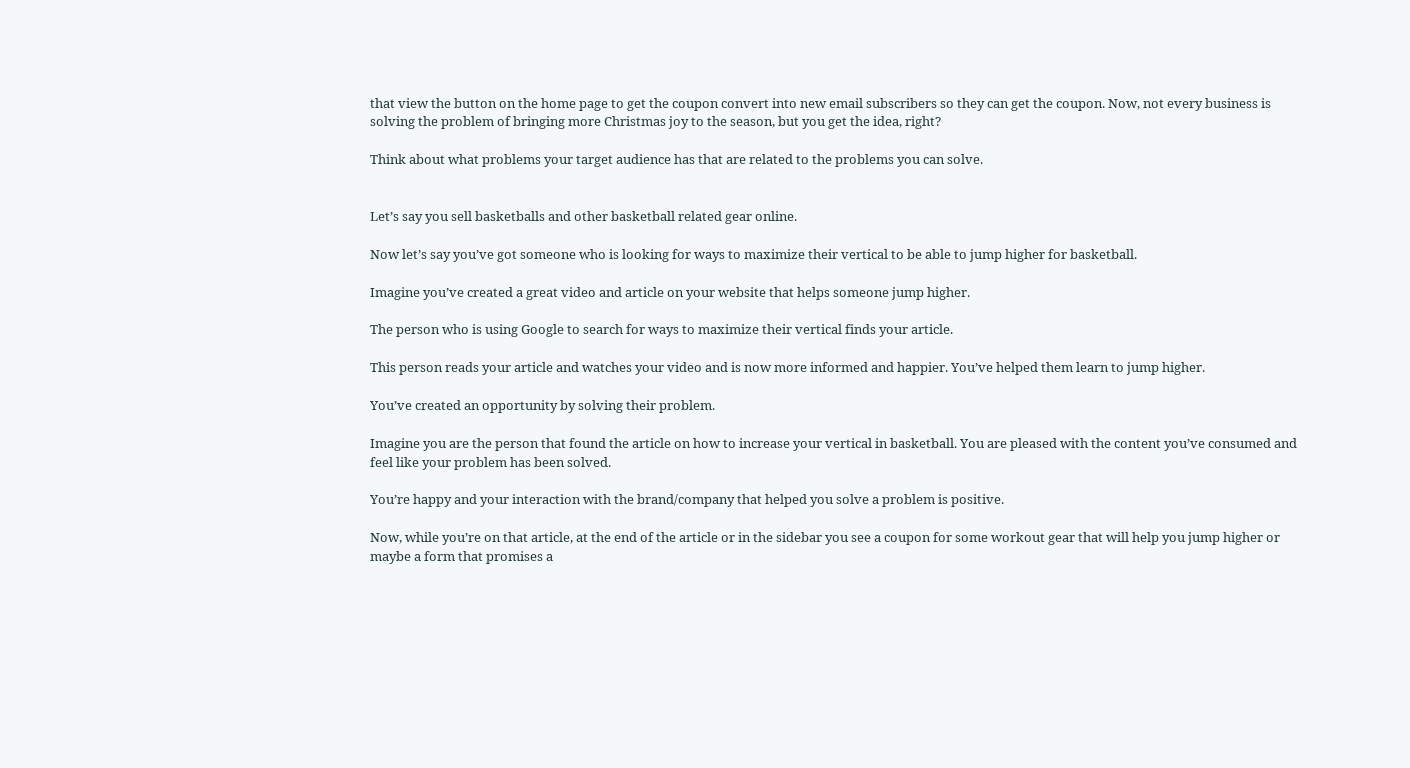that view the button on the home page to get the coupon convert into new email subscribers so they can get the coupon. Now, not every business is solving the problem of bringing more Christmas joy to the season, but you get the idea, right?

Think about what problems your target audience has that are related to the problems you can solve.


Let’s say you sell basketballs and other basketball related gear online.

Now let’s say you’ve got someone who is looking for ways to maximize their vertical to be able to jump higher for basketball.

Imagine you’ve created a great video and article on your website that helps someone jump higher.

The person who is using Google to search for ways to maximize their vertical finds your article.

This person reads your article and watches your video and is now more informed and happier. You’ve helped them learn to jump higher.

You’ve created an opportunity by solving their problem.

Imagine you are the person that found the article on how to increase your vertical in basketball. You are pleased with the content you’ve consumed and feel like your problem has been solved.

You’re happy and your interaction with the brand/company that helped you solve a problem is positive.

Now, while you’re on that article, at the end of the article or in the sidebar you see a coupon for some workout gear that will help you jump higher or maybe a form that promises a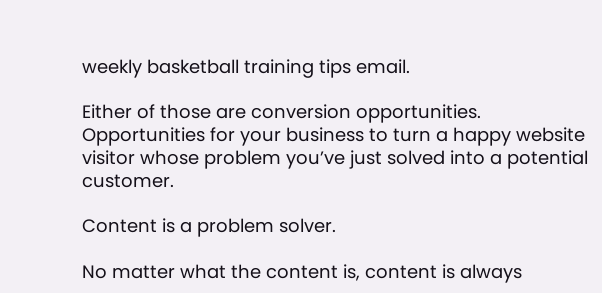weekly basketball training tips email.

Either of those are conversion opportunities. Opportunities for your business to turn a happy website visitor whose problem you’ve just solved into a potential customer.

Content is a problem solver.

No matter what the content is, content is always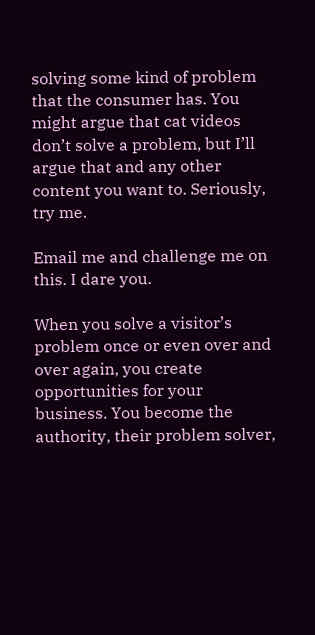solving some kind of problem that the consumer has. You might argue that cat videos don’t solve a problem, but I’ll argue that and any other content you want to. Seriously, try me.

Email me and challenge me on this. I dare you.

When you solve a visitor’s problem once or even over and over again, you create opportunities for your business. You become the authority, their problem solver,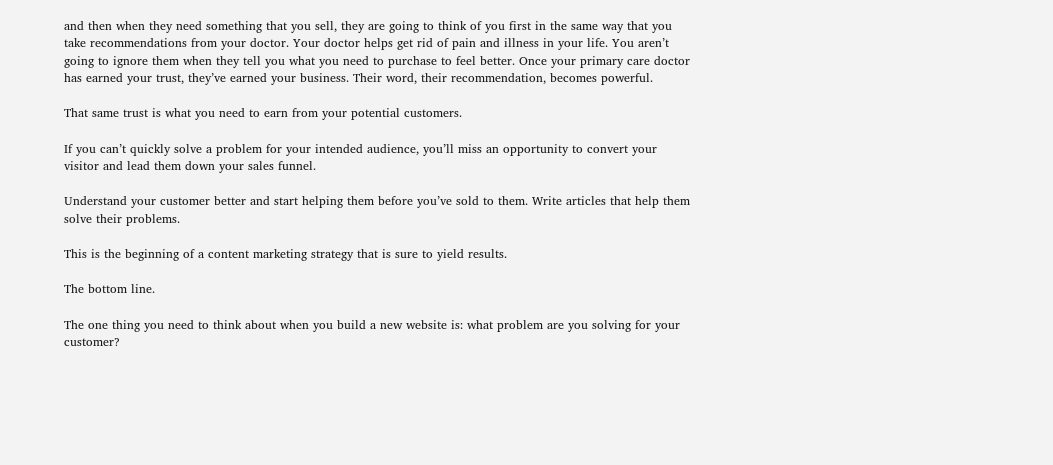and then when they need something that you sell, they are going to think of you first in the same way that you take recommendations from your doctor. Your doctor helps get rid of pain and illness in your life. You aren’t going to ignore them when they tell you what you need to purchase to feel better. Once your primary care doctor has earned your trust, they’ve earned your business. Their word, their recommendation, becomes powerful.

That same trust is what you need to earn from your potential customers.

If you can’t quickly solve a problem for your intended audience, you’ll miss an opportunity to convert your visitor and lead them down your sales funnel.

Understand your customer better and start helping them before you’ve sold to them. Write articles that help them solve their problems.

This is the beginning of a content marketing strategy that is sure to yield results.

The bottom line.

The one thing you need to think about when you build a new website is: what problem are you solving for your customer?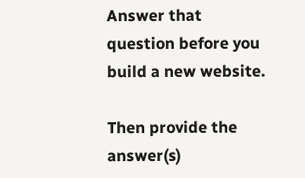Answer that question before you build a new website.

Then provide the answer(s)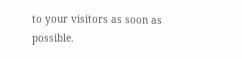to your visitors as soon as possible.